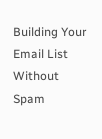Building Your Email List Without Spam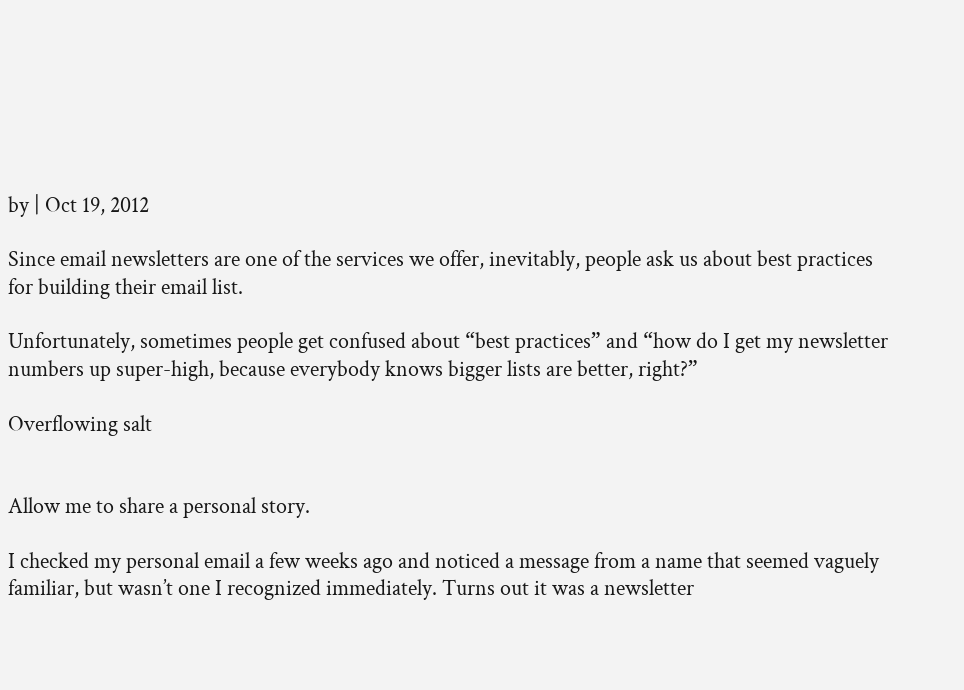by | Oct 19, 2012

Since email newsletters are one of the services we offer, inevitably, people ask us about best practices for building their email list.

Unfortunately, sometimes people get confused about “best practices” and “how do I get my newsletter numbers up super-high, because everybody knows bigger lists are better, right?”

Overflowing salt


Allow me to share a personal story.

I checked my personal email a few weeks ago and noticed a message from a name that seemed vaguely familiar, but wasn’t one I recognized immediately. Turns out it was a newsletter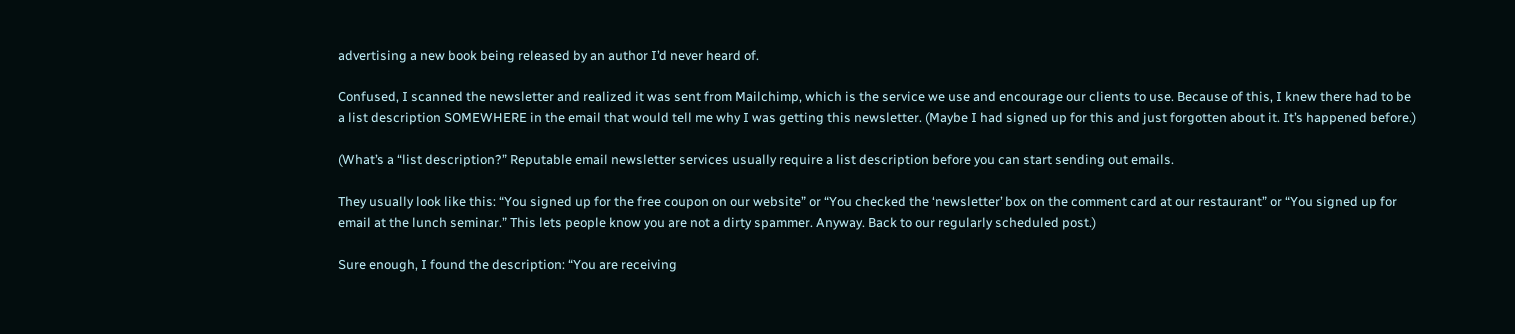advertising a new book being released by an author I’d never heard of.

Confused, I scanned the newsletter and realized it was sent from Mailchimp, which is the service we use and encourage our clients to use. Because of this, I knew there had to be a list description SOMEWHERE in the email that would tell me why I was getting this newsletter. (Maybe I had signed up for this and just forgotten about it. It’s happened before.)

(What’s a “list description?” Reputable email newsletter services usually require a list description before you can start sending out emails.

They usually look like this: “You signed up for the free coupon on our website” or “You checked the ‘newsletter’ box on the comment card at our restaurant” or “You signed up for email at the lunch seminar.” This lets people know you are not a dirty spammer. Anyway. Back to our regularly scheduled post.)

Sure enough, I found the description: “You are receiving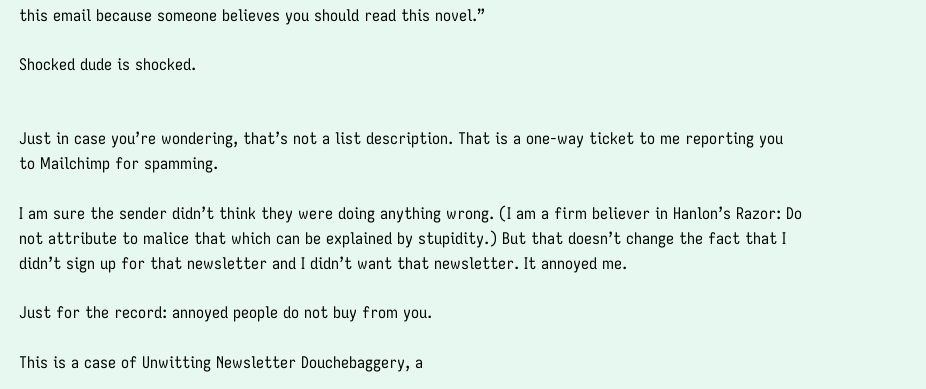this email because someone believes you should read this novel.”

Shocked dude is shocked.


Just in case you’re wondering, that’s not a list description. That is a one-way ticket to me reporting you to Mailchimp for spamming.

I am sure the sender didn’t think they were doing anything wrong. (I am a firm believer in Hanlon’s Razor: Do not attribute to malice that which can be explained by stupidity.) But that doesn’t change the fact that I didn’t sign up for that newsletter and I didn’t want that newsletter. It annoyed me.

Just for the record: annoyed people do not buy from you.

This is a case of Unwitting Newsletter Douchebaggery, a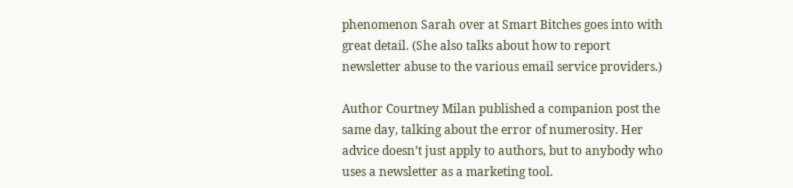phenomenon Sarah over at Smart Bitches goes into with great detail. (She also talks about how to report newsletter abuse to the various email service providers.)

Author Courtney Milan published a companion post the same day, talking about the error of numerosity. Her advice doesn’t just apply to authors, but to anybody who uses a newsletter as a marketing tool.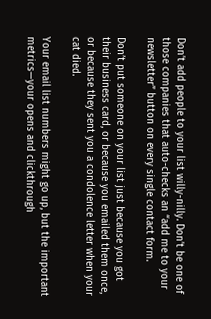Don’t add people to your list willy-nilly. Don’t be one of those companies that auto-checks an “add me to your newsletter” button on every single contact form.

Don’t put someone on your list just because you got their business card, or because you emailed them once, or because they sent you a condolence letter when your cat died.

Your email list numbers might go up, but the important metrics—your opens and clickthrough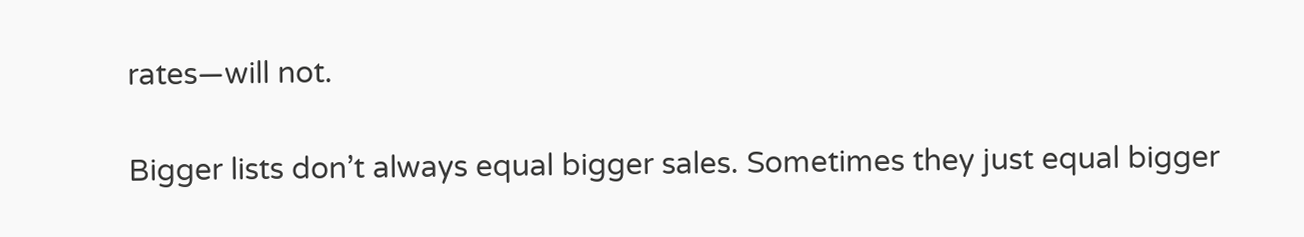rates—will not.

Bigger lists don’t always equal bigger sales. Sometimes they just equal bigger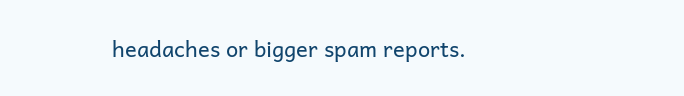headaches or bigger spam reports.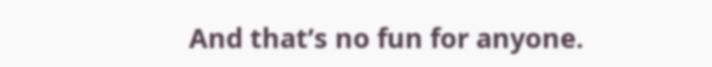And that’s no fun for anyone.